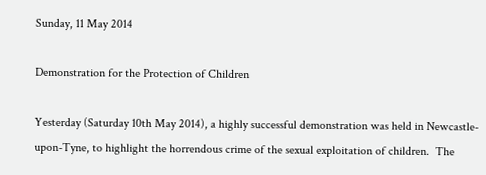Sunday, 11 May 2014

Demonstration for the Protection of Children

Yesterday (Saturday 10th May 2014), a highly successful demonstration was held in Newcastle-upon-Tyne, to highlight the horrendous crime of the sexual exploitation of children.  The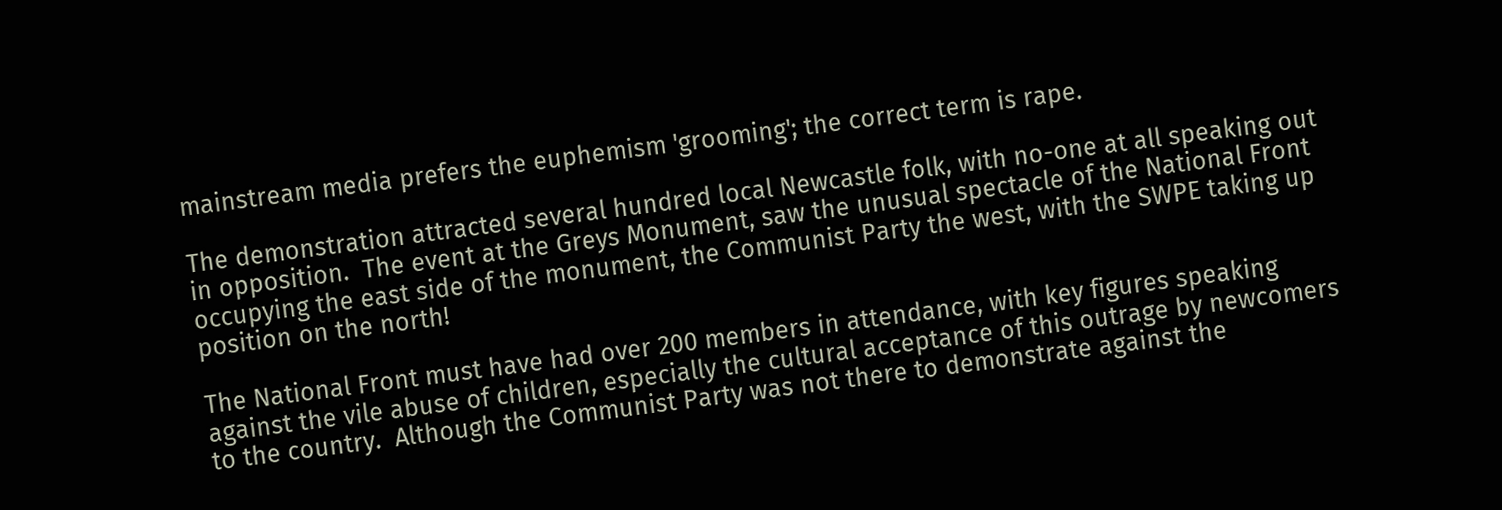mainstream media prefers the euphemism 'grooming'; the correct term is rape.

The demonstration attracted several hundred local Newcastle folk, with no-one at all speaking out in opposition.  The event at the Greys Monument, saw the unusual spectacle of the National Front occupying the east side of the monument, the Communist Party the west, with the SWPE taking up position on the north!

The National Front must have had over 200 members in attendance, with key figures speaking against the vile abuse of children, especially the cultural acceptance of this outrage by newcomers to the country.  Although the Communist Party was not there to demonstrate against the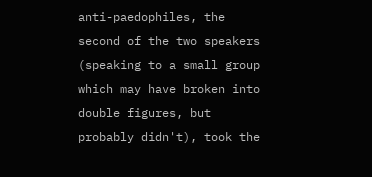anti-paedophiles, the second of the two speakers (speaking to a small group which may have broken into double figures, but probably didn't), took the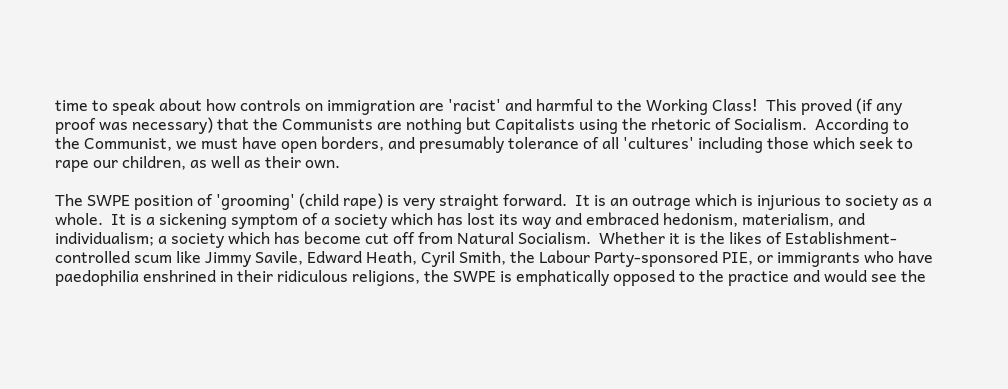time to speak about how controls on immigration are 'racist' and harmful to the Working Class!  This proved (if any proof was necessary) that the Communists are nothing but Capitalists using the rhetoric of Socialism.  According to the Communist, we must have open borders, and presumably tolerance of all 'cultures' including those which seek to rape our children, as well as their own.

The SWPE position of 'grooming' (child rape) is very straight forward.  It is an outrage which is injurious to society as a whole.  It is a sickening symptom of a society which has lost its way and embraced hedonism, materialism, and individualism; a society which has become cut off from Natural Socialism.  Whether it is the likes of Establishment-controlled scum like Jimmy Savile, Edward Heath, Cyril Smith, the Labour Party-sponsored PIE, or immigrants who have paedophilia enshrined in their ridiculous religions, the SWPE is emphatically opposed to the practice and would see the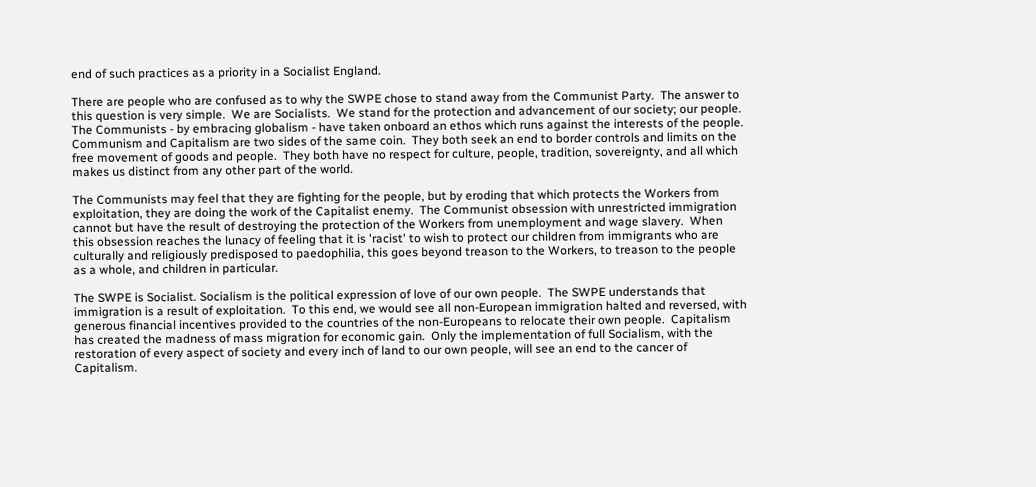end of such practices as a priority in a Socialist England.

There are people who are confused as to why the SWPE chose to stand away from the Communist Party.  The answer to this question is very simple.  We are Socialists.  We stand for the protection and advancement of our society; our people.  The Communists - by embracing globalism - have taken onboard an ethos which runs against the interests of the people.  Communism and Capitalism are two sides of the same coin.  They both seek an end to border controls and limits on the free movement of goods and people.  They both have no respect for culture, people, tradition, sovereignty, and all which makes us distinct from any other part of the world.

The Communists may feel that they are fighting for the people, but by eroding that which protects the Workers from exploitation, they are doing the work of the Capitalist enemy.  The Communist obsession with unrestricted immigration cannot but have the result of destroying the protection of the Workers from unemployment and wage slavery.  When this obsession reaches the lunacy of feeling that it is 'racist' to wish to protect our children from immigrants who are culturally and religiously predisposed to paedophilia, this goes beyond treason to the Workers, to treason to the people as a whole, and children in particular.

The SWPE is Socialist. Socialism is the political expression of love of our own people.  The SWPE understands that immigration is a result of exploitation.  To this end, we would see all non-European immigration halted and reversed, with generous financial incentives provided to the countries of the non-Europeans to relocate their own people.  Capitalism has created the madness of mass migration for economic gain.  Only the implementation of full Socialism, with the restoration of every aspect of society and every inch of land to our own people, will see an end to the cancer of Capitalism.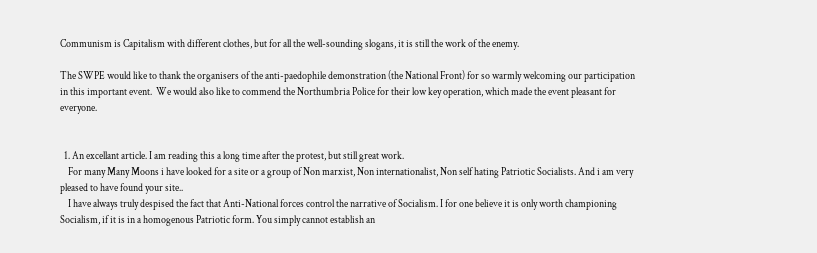Communism is Capitalism with different clothes, but for all the well-sounding slogans, it is still the work of the enemy.

The SWPE would like to thank the organisers of the anti-paedophile demonstration (the National Front) for so warmly welcoming our participation in this important event.  We would also like to commend the Northumbria Police for their low key operation, which made the event pleasant for everyone.


  1. An excellant article. I am reading this a long time after the protest, but still great work.
    For many Many Moons i have looked for a site or a group of Non marxist, Non internationalist, Non self hating Patriotic Socialists. And i am very pleased to have found your site..
    I have always truly despised the fact that Anti-National forces control the narrative of Socialism. I for one believe it is only worth championing Socialism, if it is in a homogenous Patriotic form. You simply cannot establish an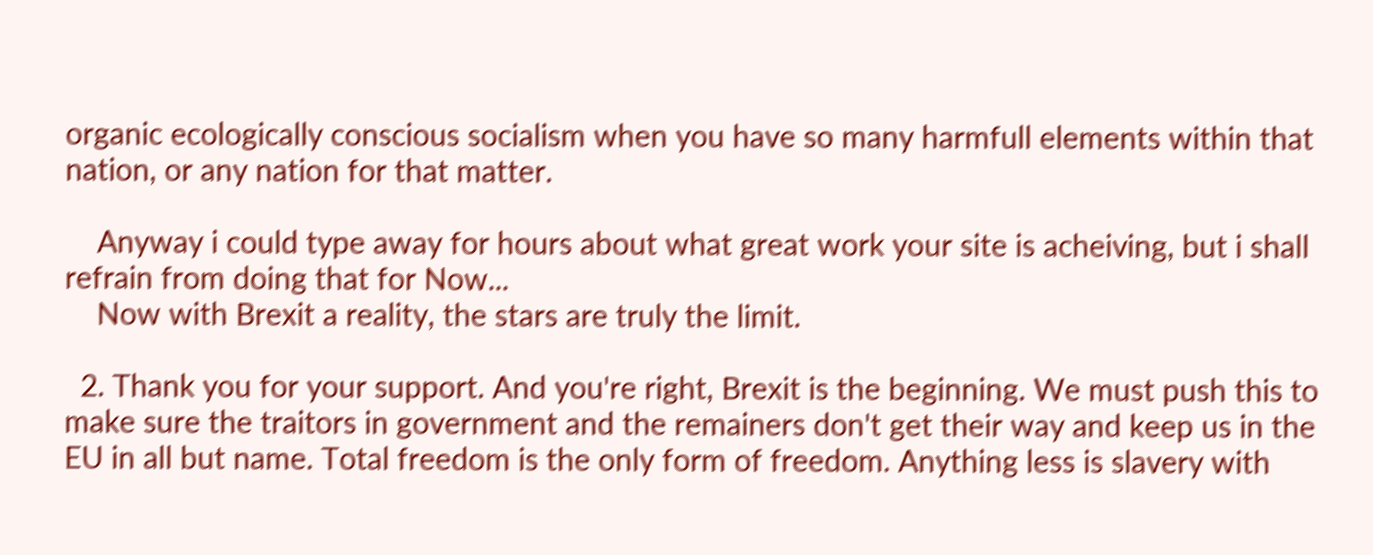organic ecologically conscious socialism when you have so many harmfull elements within that nation, or any nation for that matter.

    Anyway i could type away for hours about what great work your site is acheiving, but i shall refrain from doing that for Now...
    Now with Brexit a reality, the stars are truly the limit.

  2. Thank you for your support. And you're right, Brexit is the beginning. We must push this to make sure the traitors in government and the remainers don't get their way and keep us in the EU in all but name. Total freedom is the only form of freedom. Anything less is slavery with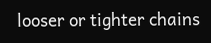looser or tighter chains